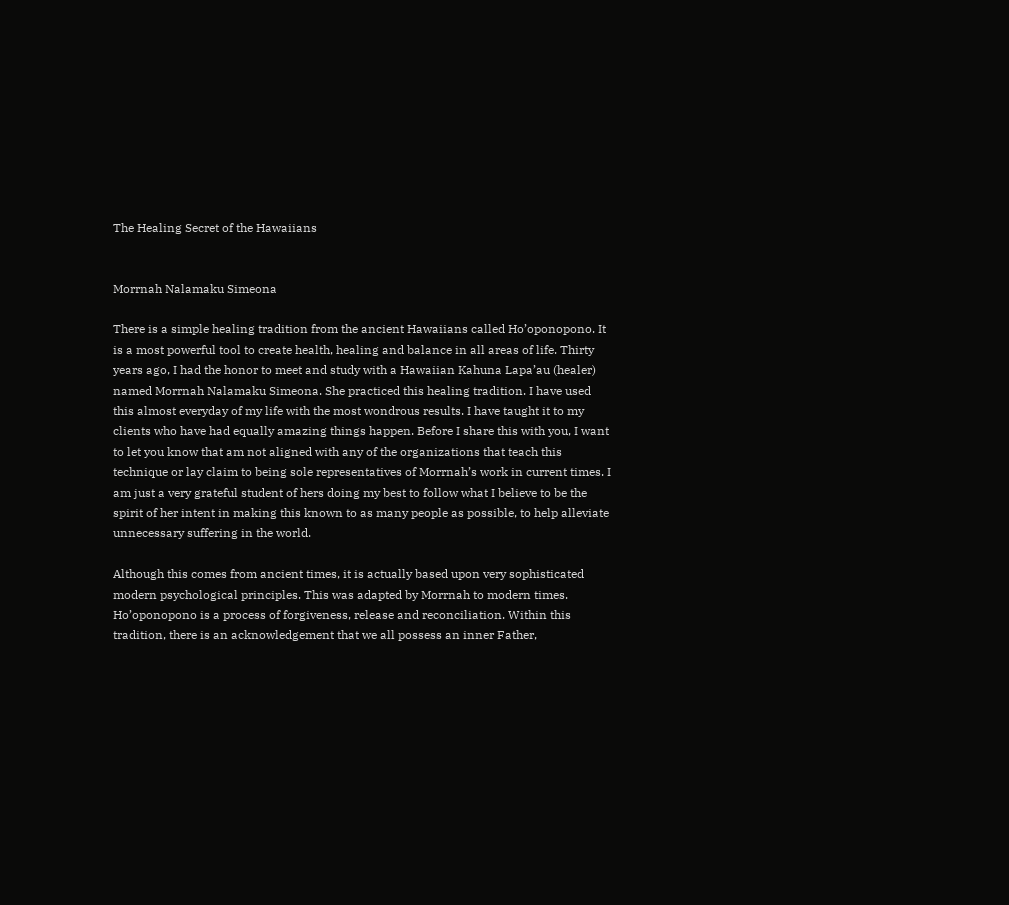The Healing Secret of the Hawaiians


Morrnah Nalamaku Simeona

There is a simple healing tradition from the ancient Hawaiians called Ho’oponopono. It is a most powerful tool to create health, healing and balance in all areas of life. Thirty years ago, I had the honor to meet and study with a Hawaiian Kahuna Lapa’au (healer) named Morrnah Nalamaku Simeona. She practiced this healing tradition. I have used this almost everyday of my life with the most wondrous results. I have taught it to my clients who have had equally amazing things happen. Before I share this with you, I want to let you know that am not aligned with any of the organizations that teach this technique or lay claim to being sole representatives of Morrnah’s work in current times. I am just a very grateful student of hers doing my best to follow what I believe to be the spirit of her intent in making this known to as many people as possible, to help alleviate unnecessary suffering in the world.

Although this comes from ancient times, it is actually based upon very sophisticated modern psychological principles. This was adapted by Morrnah to modern times. Ho’oponopono is a process of forgiveness, release and reconciliation. Within this tradition, there is an acknowledgement that we all possess an inner Father,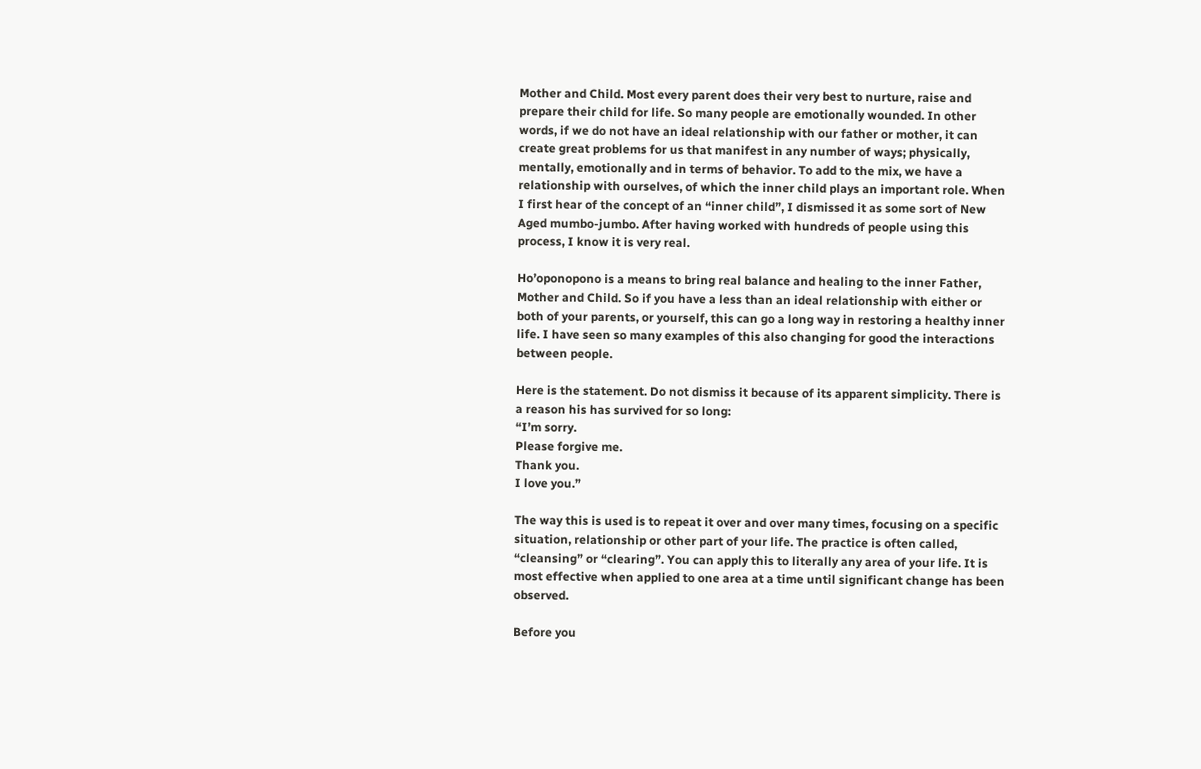Mother and Child. Most every parent does their very best to nurture, raise and prepare their child for life. So many people are emotionally wounded. In other words, if we do not have an ideal relationship with our father or mother, it can create great problems for us that manifest in any number of ways; physically, mentally, emotionally and in terms of behavior. To add to the mix, we have a relationship with ourselves, of which the inner child plays an important role. When I first hear of the concept of an “inner child”, I dismissed it as some sort of New Aged mumbo-jumbo. After having worked with hundreds of people using this process, I know it is very real.

Ho’oponopono is a means to bring real balance and healing to the inner Father, Mother and Child. So if you have a less than an ideal relationship with either or both of your parents, or yourself, this can go a long way in restoring a healthy inner life. I have seen so many examples of this also changing for good the interactions between people.

Here is the statement. Do not dismiss it because of its apparent simplicity. There is a reason his has survived for so long:
“I’m sorry.
Please forgive me.
Thank you.
I love you.”

The way this is used is to repeat it over and over many times, focusing on a specific situation, relationship or other part of your life. The practice is often called, “cleansing” or “clearing”. You can apply this to literally any area of your life. It is most effective when applied to one area at a time until significant change has been observed.

Before you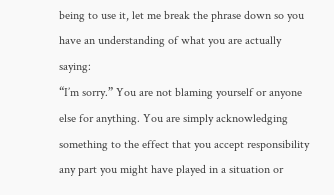being to use it, let me break the phrase down so you have an understanding of what you are actually saying:
“I’m sorry.” You are not blaming yourself or anyone else for anything. You are simply acknowledging something to the effect that you accept responsibility any part you might have played in a situation or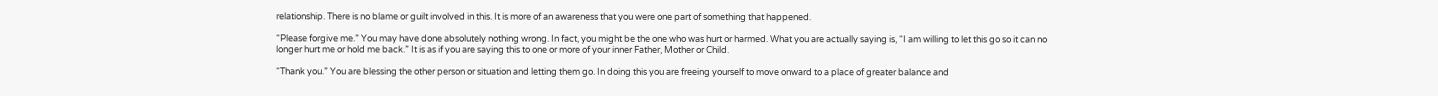relationship. There is no blame or guilt involved in this. It is more of an awareness that you were one part of something that happened.

“Please forgive me.” You may have done absolutely nothing wrong. In fact, you might be the one who was hurt or harmed. What you are actually saying is, “I am willing to let this go so it can no longer hurt me or hold me back.” It is as if you are saying this to one or more of your inner Father, Mother or Child.

“Thank you.” You are blessing the other person or situation and letting them go. In doing this you are freeing yourself to move onward to a place of greater balance and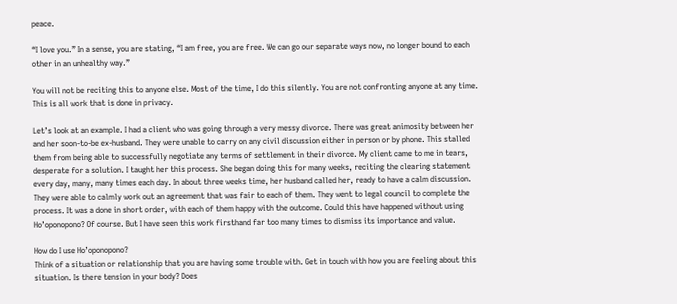peace.

“I love you.” In a sense, you are stating, “I am free, you are free. We can go our separate ways now, no longer bound to each other in an unhealthy way.”

You will not be reciting this to anyone else. Most of the time, I do this silently. You are not confronting anyone at any time. This is all work that is done in privacy.

Let’s look at an example. I had a client who was going through a very messy divorce. There was great animosity between her and her soon-to-be ex-husband. They were unable to carry on any civil discussion either in person or by phone. This stalled them from being able to successfully negotiate any terms of settlement in their divorce. My client came to me in tears, desperate for a solution. I taught her this process. She began doing this for many weeks, reciting the clearing statement every day, many, many times each day. In about three weeks time, her husband called her, ready to have a calm discussion. They were able to calmly work out an agreement that was fair to each of them. They went to legal council to complete the process. It was a done in short order, with each of them happy with the outcome. Could this have happened without using Ho’oponopono? Of course. But I have seen this work firsthand far too many times to dismiss its importance and value.

How do I use Ho’oponopono?
Think of a situation or relationship that you are having some trouble with. Get in touch with how you are feeling about this situation. Is there tension in your body? Does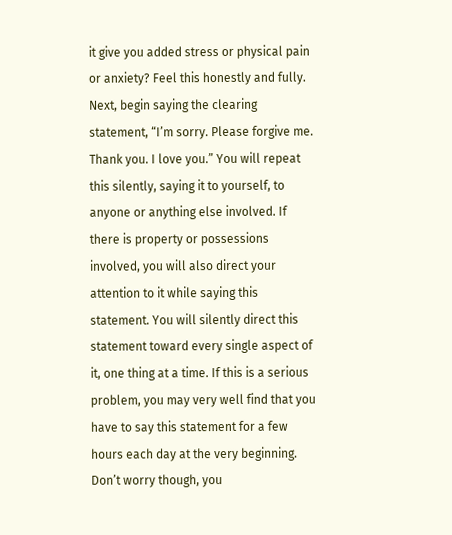it give you added stress or physical pain or anxiety? Feel this honestly and fully. Next, begin saying the clearing statement, “I’m sorry. Please forgive me. Thank you. I love you.” You will repeat this silently, saying it to yourself, to anyone or anything else involved. If there is property or possessions involved, you will also direct your attention to it while saying this statement. You will silently direct this statement toward every single aspect of it, one thing at a time. If this is a serious problem, you may very well find that you have to say this statement for a few hours each day at the very beginning. Don’t worry though, you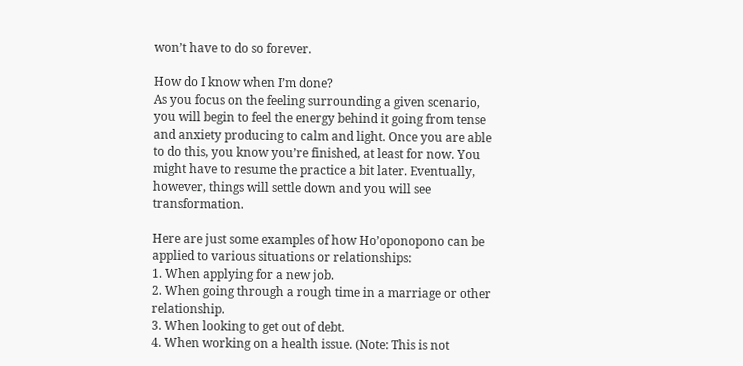won’t have to do so forever.

How do I know when I’m done?
As you focus on the feeling surrounding a given scenario, you will begin to feel the energy behind it going from tense and anxiety producing to calm and light. Once you are able to do this, you know you’re finished, at least for now. You might have to resume the practice a bit later. Eventually, however, things will settle down and you will see transformation.

Here are just some examples of how Ho’oponopono can be applied to various situations or relationships:
1. When applying for a new job.
2. When going through a rough time in a marriage or other relationship.
3. When looking to get out of debt.
4. When working on a health issue. (Note: This is not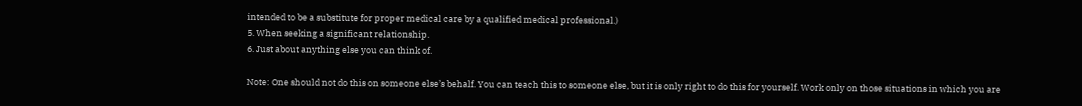intended to be a substitute for proper medical care by a qualified medical professional.)
5. When seeking a significant relationship.
6. Just about anything else you can think of.

Note: One should not do this on someone else’s behalf. You can teach this to someone else, but it is only right to do this for yourself. Work only on those situations in which you are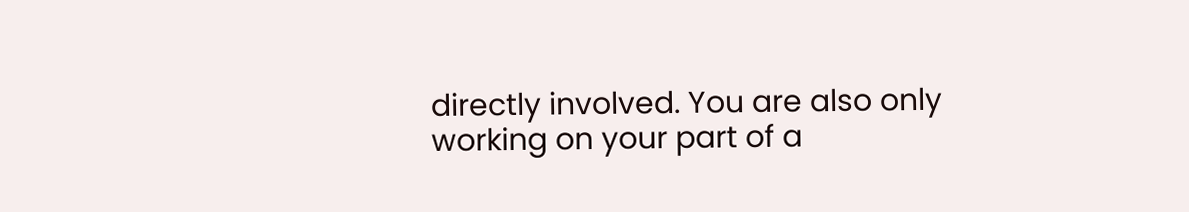directly involved. You are also only working on your part of a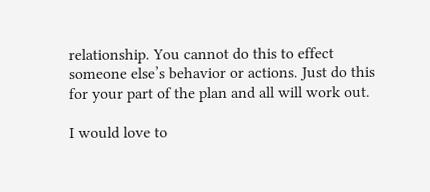relationship. You cannot do this to effect someone else’s behavior or actions. Just do this for your part of the plan and all will work out.

I would love to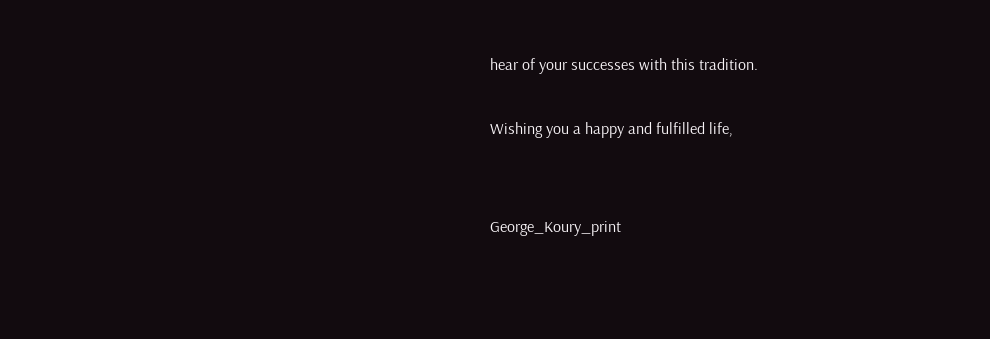hear of your successes with this tradition.

Wishing you a happy and fulfilled life,


George_Koury_print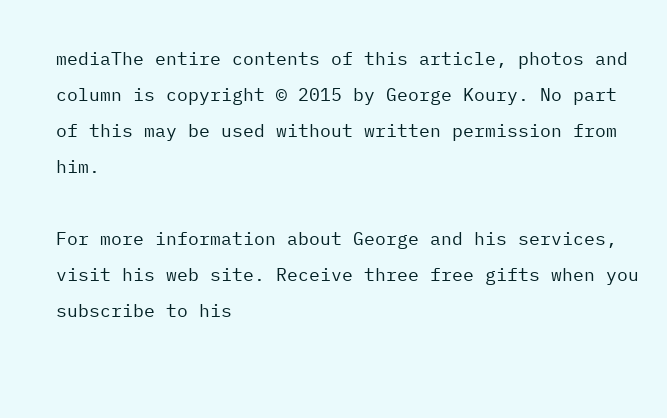mediaThe entire contents of this article, photos and column is copyright © 2015 by George Koury. No part of this may be used without written permission from him.

For more information about George and his services, visit his web site. Receive three free gifts when you subscribe to his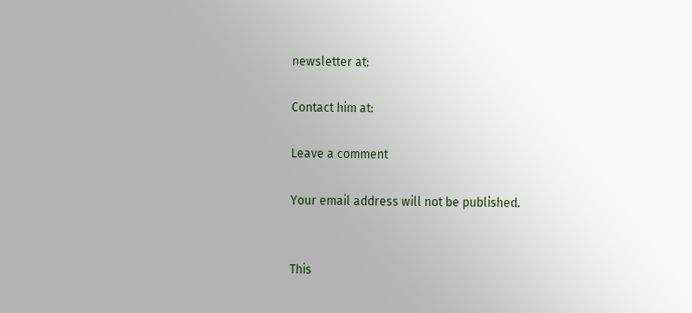newsletter at:

Contact him at:

Leave a comment

Your email address will not be published.


This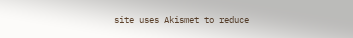site uses Akismet to reduce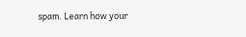spam. Learn how your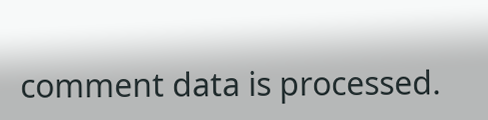comment data is processed.